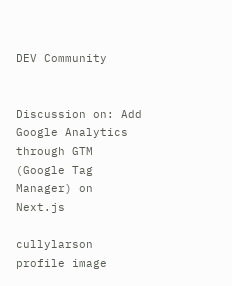DEV Community


Discussion on: Add Google Analytics through GTM (Google Tag Manager) on Next.js

cullylarson profile image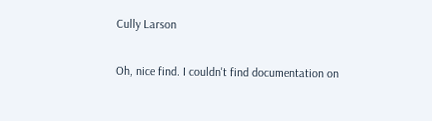Cully Larson

Oh, nice find. I couldn't find documentation on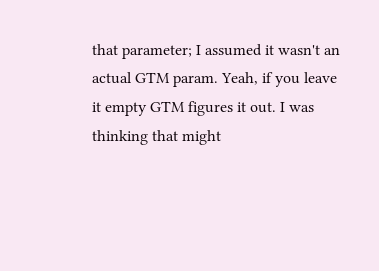that parameter; I assumed it wasn't an actual GTM param. Yeah, if you leave it empty GTM figures it out. I was thinking that might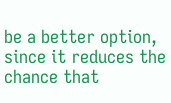be a better option, since it reduces the chance that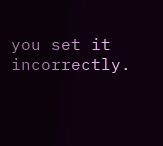you set it incorrectly.